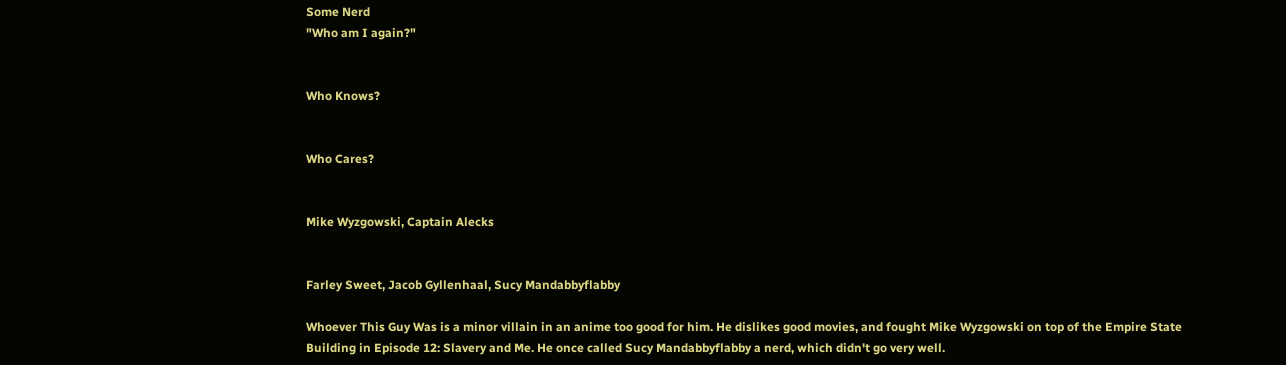Some Nerd
"Who am I again?"


Who Knows?


Who Cares?


Mike Wyzgowski, Captain Alecks


Farley Sweet, Jacob Gyllenhaal, Sucy Mandabbyflabby

Whoever This Guy Was is a minor villain in an anime too good for him. He dislikes good movies, and fought Mike Wyzgowski on top of the Empire State Building in Episode 12: Slavery and Me. He once called Sucy Mandabbyflabby a nerd, which didn't go very well.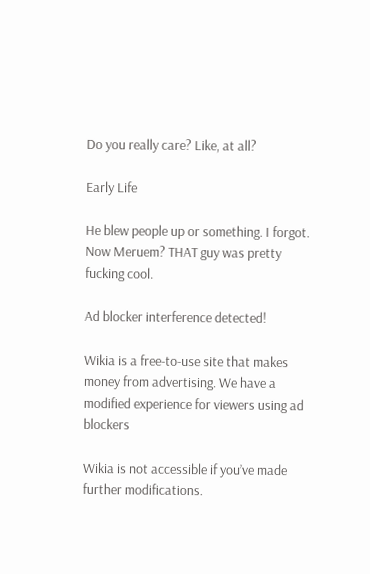Do you really care? Like, at all?

Early Life

He blew people up or something. I forgot. Now Meruem? THAT guy was pretty fucking cool.

Ad blocker interference detected!

Wikia is a free-to-use site that makes money from advertising. We have a modified experience for viewers using ad blockers

Wikia is not accessible if you’ve made further modifications.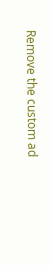Remove the custom ad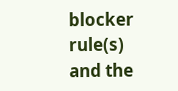blocker rule(s) and the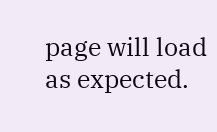page will load as expected.